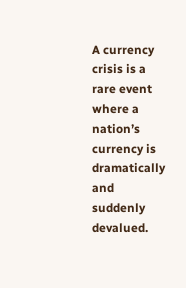A currency crisis is a rare event where a nation’s currency is dramatically and suddenly devalued.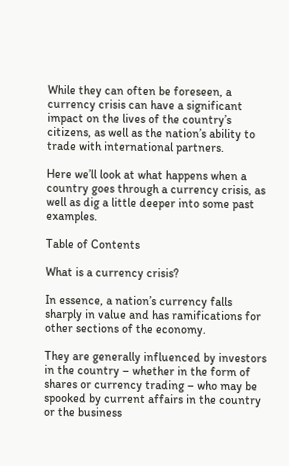While they can often be foreseen, a currency crisis can have a significant impact on the lives of the country’s citizens, as well as the nation’s ability to trade with international partners.

Here we’ll look at what happens when a country goes through a currency crisis, as well as dig a little deeper into some past examples.

Table of Contents

What is a currency crisis?

In essence, a nation’s currency falls sharply in value and has ramifications for other sections of the economy.

They are generally influenced by investors in the country – whether in the form of shares or currency trading – who may be spooked by current affairs in the country or the business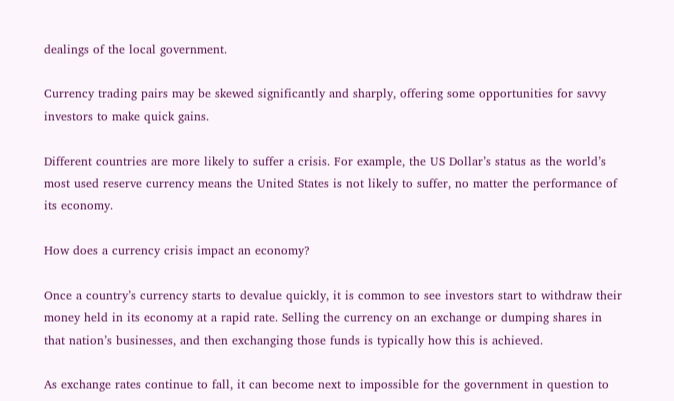dealings of the local government.

Currency trading pairs may be skewed significantly and sharply, offering some opportunities for savvy investors to make quick gains.

Different countries are more likely to suffer a crisis. For example, the US Dollar’s status as the world’s most used reserve currency means the United States is not likely to suffer, no matter the performance of its economy.

How does a currency crisis impact an economy?

Once a country’s currency starts to devalue quickly, it is common to see investors start to withdraw their money held in its economy at a rapid rate. Selling the currency on an exchange or dumping shares in that nation’s businesses, and then exchanging those funds is typically how this is achieved.

As exchange rates continue to fall, it can become next to impossible for the government in question to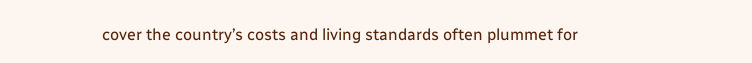cover the country’s costs and living standards often plummet for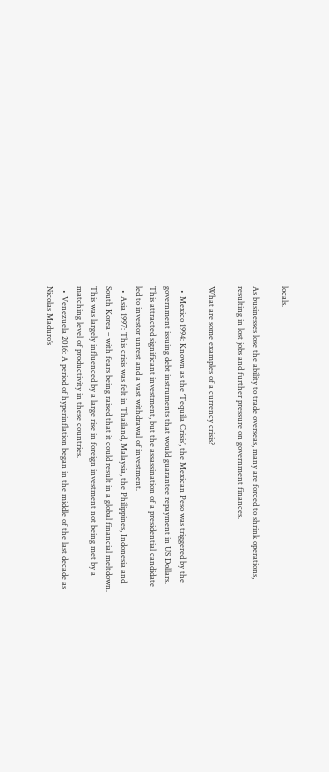locals.

As businesses lose the ability to trade overseas, many are forced to shrink operations, resulting in lost jobs and further pressure on government finances.

What are some examples of a currency crisis?

  • Mexico 1994: Known as the ‘Tequila Crisis’, the Mexican Peso was triggered by the government issuing debt instruments that would guarantee repayment in US Dollars. This attracted significant investment, but the assassination of a presidential candidate led to investor unrest and a vast withdrawal of investment.
  • Asia 1997: This crisis was felt in Thailand, Malaysia, the Philippines, Indonesia and South Korea – with fears being raised that it could result in a global financial meltdown. This was largely influenced by a large rise in foreign investment not being met by a matching level of productivity in these countries.
  • Venezuela 2016: A period of hyperinflation began in the middle of the last decade as Nicolas Maduro’s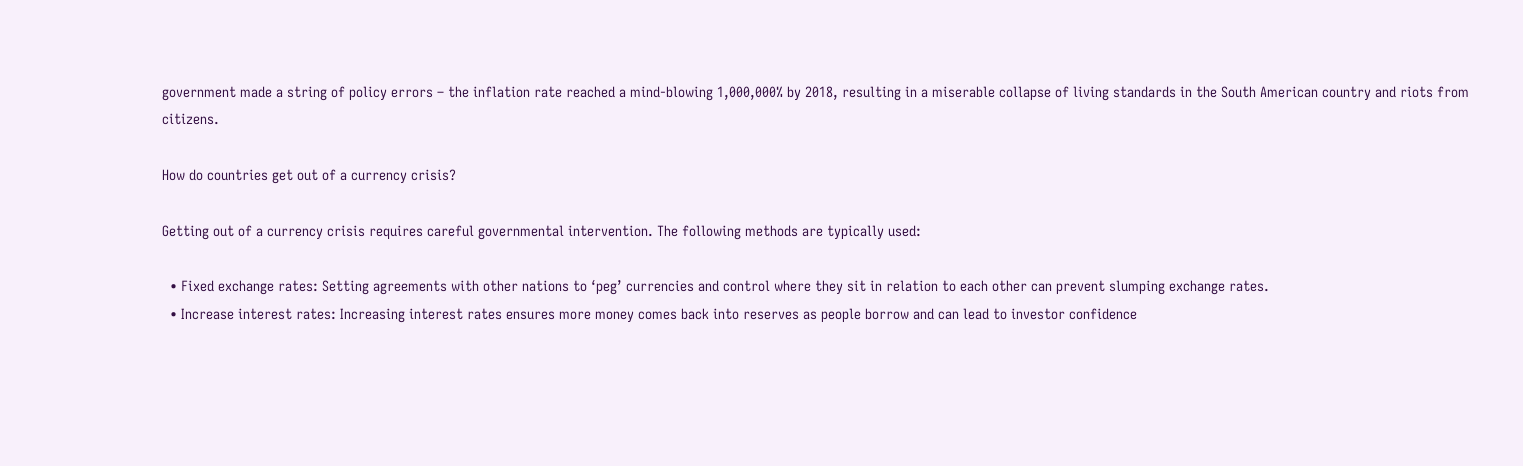government made a string of policy errors – the inflation rate reached a mind-blowing 1,000,000% by 2018, resulting in a miserable collapse of living standards in the South American country and riots from citizens.

How do countries get out of a currency crisis?

Getting out of a currency crisis requires careful governmental intervention. The following methods are typically used:

  • Fixed exchange rates: Setting agreements with other nations to ‘peg’ currencies and control where they sit in relation to each other can prevent slumping exchange rates.
  • Increase interest rates: Increasing interest rates ensures more money comes back into reserves as people borrow and can lead to investor confidence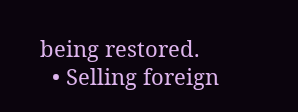being restored.
  • Selling foreign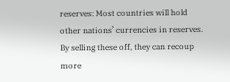reserves: Most countries will hold other nations’ currencies in reserves. By selling these off, they can recoup more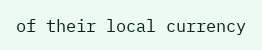of their local currency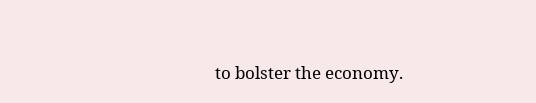to bolster the economy.